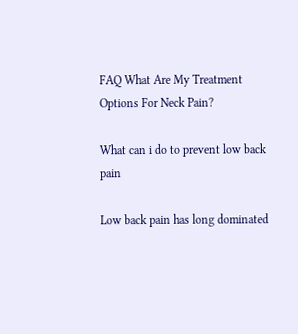FAQ What Are My Treatment Options For Neck Pain?

What can i do to prevent low back pain

Low back pain has long dominated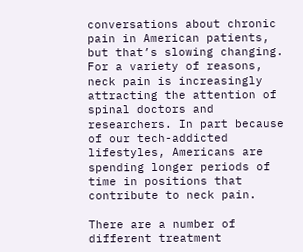conversations about chronic pain in American patients, but that’s slowing changing. For a variety of reasons, neck pain is increasingly attracting the attention of spinal doctors and researchers. In part because of our tech-addicted lifestyles, Americans are spending longer periods of time in positions that contribute to neck pain.

There are a number of different treatment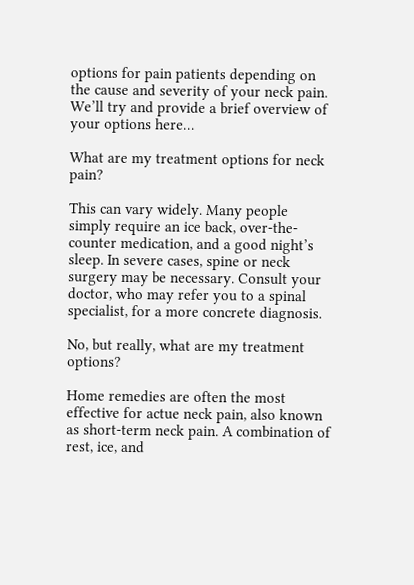options for pain patients depending on the cause and severity of your neck pain. We’ll try and provide a brief overview of your options here…

What are my treatment options for neck pain?

This can vary widely. Many people simply require an ice back, over-the-counter medication, and a good night’s sleep. In severe cases, spine or neck surgery may be necessary. Consult your doctor, who may refer you to a spinal specialist, for a more concrete diagnosis.

No, but really, what are my treatment options?

Home remedies are often the most effective for actue neck pain, also known as short-term neck pain. A combination of rest, ice, and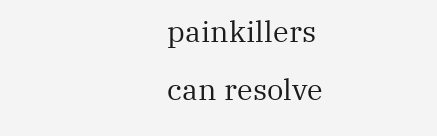painkillers can resolve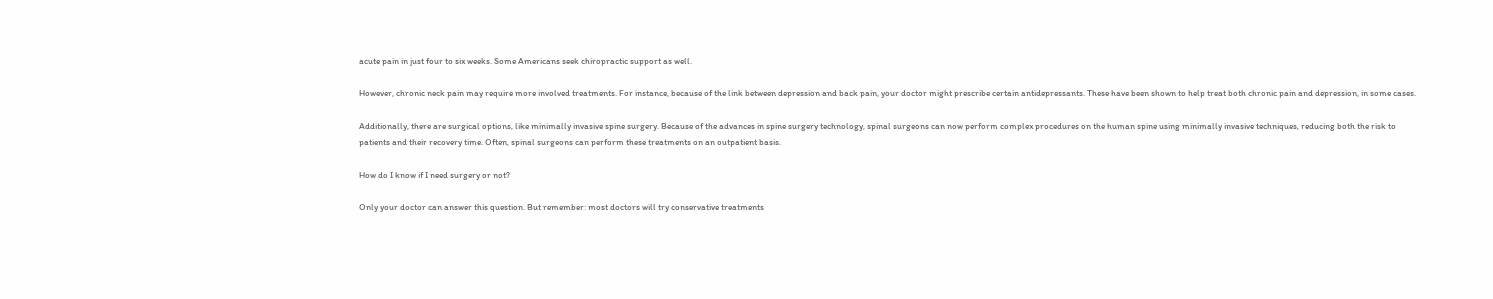acute pain in just four to six weeks. Some Americans seek chiropractic support as well.

However, chronic neck pain may require more involved treatments. For instance, because of the link between depression and back pain, your doctor might prescribe certain antidepressants. These have been shown to help treat both chronic pain and depression, in some cases.

Additionally, there are surgical options, like minimally invasive spine surgery. Because of the advances in spine surgery technology, spinal surgeons can now perform complex procedures on the human spine using minimally invasive techniques, reducing both the risk to patients and their recovery time. Often, spinal surgeons can perform these treatments on an outpatient basis.

How do I know if I need surgery or not?

Only your doctor can answer this question. But remember: most doctors will try conservative treatments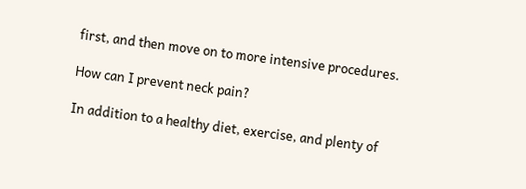first, and then move on to more intensive procedures.

How can I prevent neck pain?

In addition to a healthy diet, exercise, and plenty of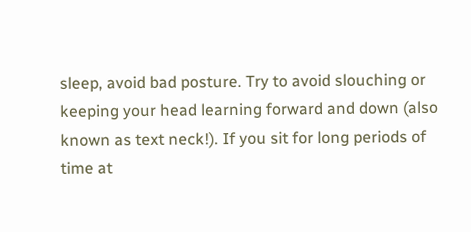sleep, avoid bad posture. Try to avoid slouching or keeping your head learning forward and down (also known as text neck!). If you sit for long periods of time at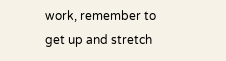work, remember to get up and stretch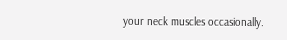your neck muscles occasionally.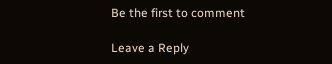Be the first to comment

Leave a Reply